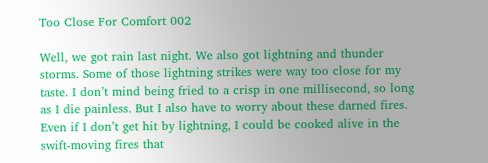Too Close For Comfort 002

Well, we got rain last night. We also got lightning and thunder storms. Some of those lightning strikes were way too close for my taste. I don’t mind being fried to a crisp in one millisecond, so long as I die painless. But I also have to worry about these darned fires. Even if I don’t get hit by lightning, I could be cooked alive in the swift-moving fires that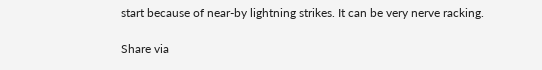start because of near-by lightning strikes. It can be very nerve racking.

Share via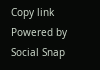Copy link
Powered by Social Snap